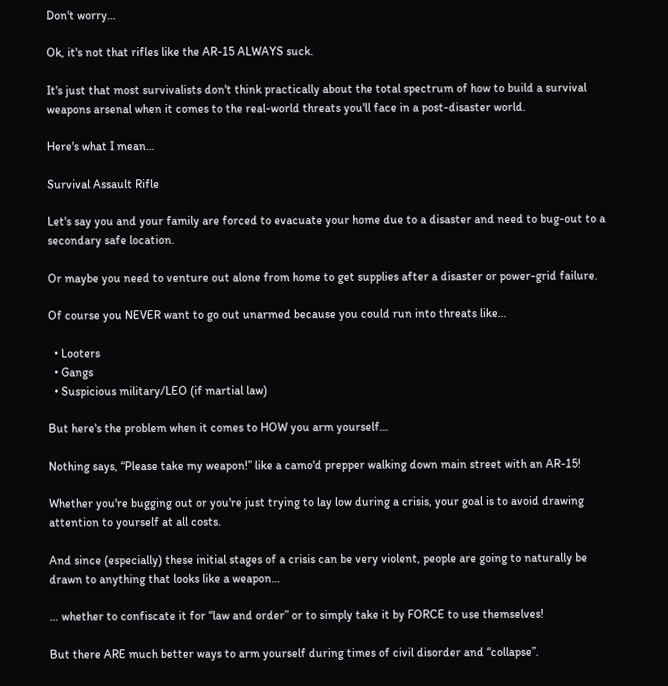Don't worry…

Ok, it's not that rifles like the AR-15 ALWAYS suck.

It's just that most survivalists don't think practically about the total spectrum of how to build a survival weapons arsenal when it comes to the real-world threats you'll face in a post-disaster world.

Here's what I mean…

Survival Assault Rifle

Let's say you and your family are forced to evacuate your home due to a disaster and need to bug-out to a secondary safe location.

Or maybe you need to venture out alone from home to get supplies after a disaster or power-grid failure.

Of course you NEVER want to go out unarmed because you could run into threats like…

  • Looters
  • Gangs
  • Suspicious military/LEO (if martial law)

But here's the problem when it comes to HOW you arm yourself…

Nothing says, “Please take my weapon!” like a camo'd prepper walking down main street with an AR-15!

Whether you're bugging out or you're just trying to lay low during a crisis, your goal is to avoid drawing attention to yourself at all costs.

And since (especially) these initial stages of a crisis can be very violent, people are going to naturally be drawn to anything that looks like a weapon…

… whether to confiscate it for “law and order” or to simply take it by FORCE to use themselves!

But there ARE much better ways to arm yourself during times of civil disorder and “collapse”.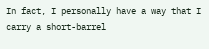In fact, I personally have a way that I carry a short-barrel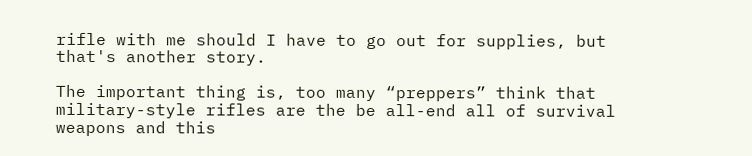rifle with me should I have to go out for supplies, but that's another story.

The important thing is, too many “preppers” think that military-style rifles are the be all-end all of survival weapons and this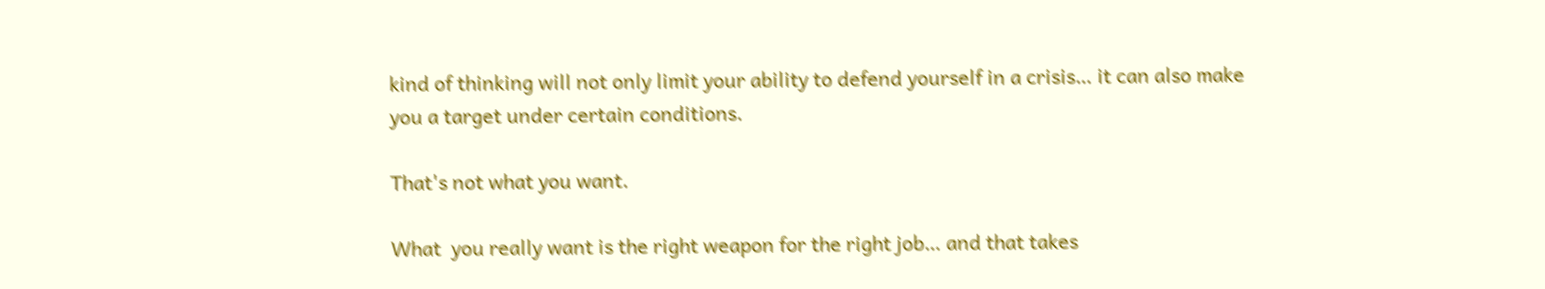kind of thinking will not only limit your ability to defend yourself in a crisis… it can also make you a target under certain conditions.

That's not what you want.

What  you really want is the right weapon for the right job… and that takes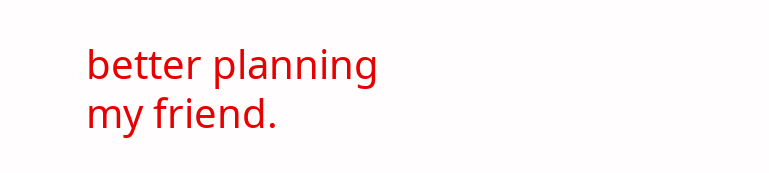better planning my friend.